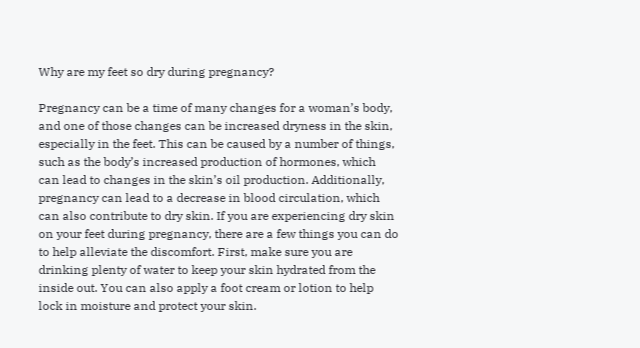Why are my feet so dry during pregnancy?

Pregnancy can be a time of many changes for a woman’s body, and one of those changes can be increased dryness in the skin, especially in the feet. This can be caused by a number of things, such as the body’s increased production of hormones, which can lead to changes in the skin’s oil production. Additionally, pregnancy can lead to a decrease in blood circulation, which can also contribute to dry skin. If you are experiencing dry skin on your feet during pregnancy, there are a few things you can do to help alleviate the discomfort. First, make sure you are drinking plenty of water to keep your skin hydrated from the inside out. You can also apply a foot cream or lotion to help lock in moisture and protect your skin.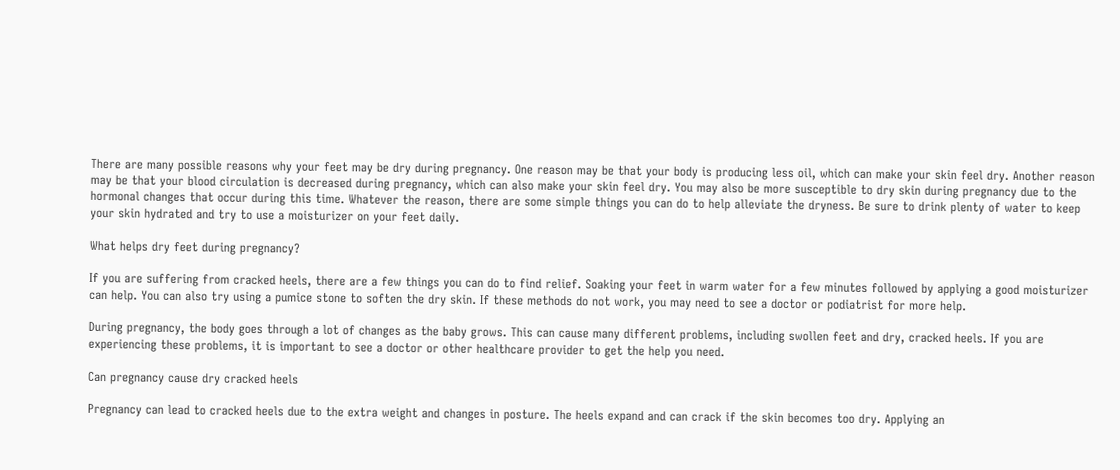There are many possible reasons why your feet may be dry during pregnancy. One reason may be that your body is producing less oil, which can make your skin feel dry. Another reason may be that your blood circulation is decreased during pregnancy, which can also make your skin feel dry. You may also be more susceptible to dry skin during pregnancy due to the hormonal changes that occur during this time. Whatever the reason, there are some simple things you can do to help alleviate the dryness. Be sure to drink plenty of water to keep your skin hydrated and try to use a moisturizer on your feet daily.

What helps dry feet during pregnancy?

If you are suffering from cracked heels, there are a few things you can do to find relief. Soaking your feet in warm water for a few minutes followed by applying a good moisturizer can help. You can also try using a pumice stone to soften the dry skin. If these methods do not work, you may need to see a doctor or podiatrist for more help.

During pregnancy, the body goes through a lot of changes as the baby grows. This can cause many different problems, including swollen feet and dry, cracked heels. If you are experiencing these problems, it is important to see a doctor or other healthcare provider to get the help you need.

Can pregnancy cause dry cracked heels

Pregnancy can lead to cracked heels due to the extra weight and changes in posture. The heels expand and can crack if the skin becomes too dry. Applying an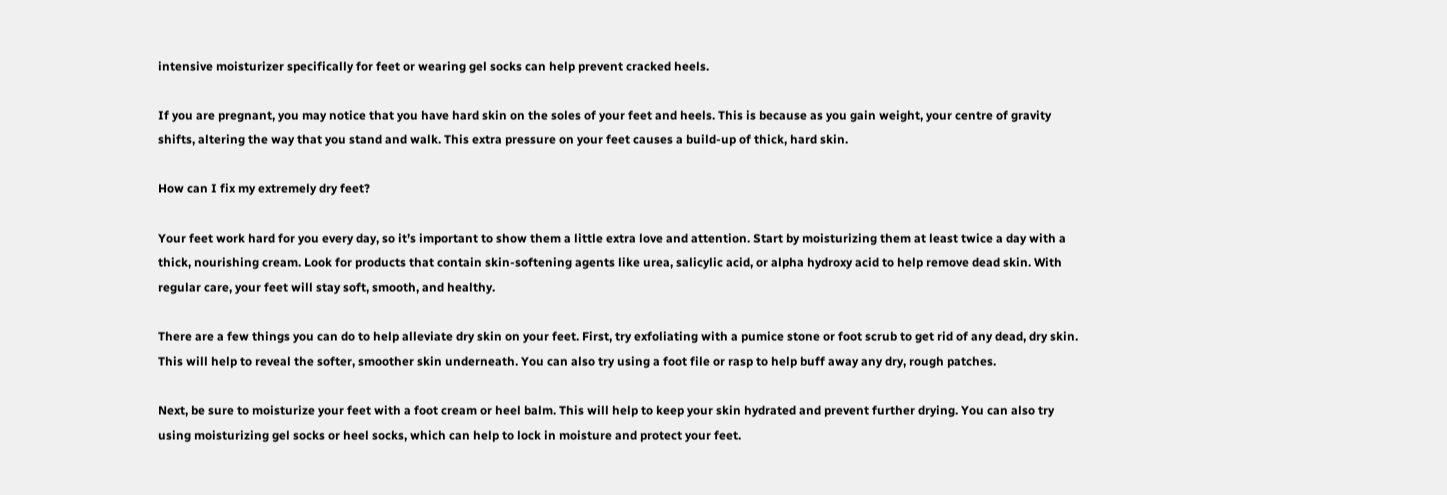intensive moisturizer specifically for feet or wearing gel socks can help prevent cracked heels.

If you are pregnant, you may notice that you have hard skin on the soles of your feet and heels. This is because as you gain weight, your centre of gravity shifts, altering the way that you stand and walk. This extra pressure on your feet causes a build-up of thick, hard skin.

How can I fix my extremely dry feet?

Your feet work hard for you every day, so it’s important to show them a little extra love and attention. Start by moisturizing them at least twice a day with a thick, nourishing cream. Look for products that contain skin-softening agents like urea, salicylic acid, or alpha hydroxy acid to help remove dead skin. With regular care, your feet will stay soft, smooth, and healthy.

There are a few things you can do to help alleviate dry skin on your feet. First, try exfoliating with a pumice stone or foot scrub to get rid of any dead, dry skin. This will help to reveal the softer, smoother skin underneath. You can also try using a foot file or rasp to help buff away any dry, rough patches.

Next, be sure to moisturize your feet with a foot cream or heel balm. This will help to keep your skin hydrated and prevent further drying. You can also try using moisturizing gel socks or heel socks, which can help to lock in moisture and protect your feet.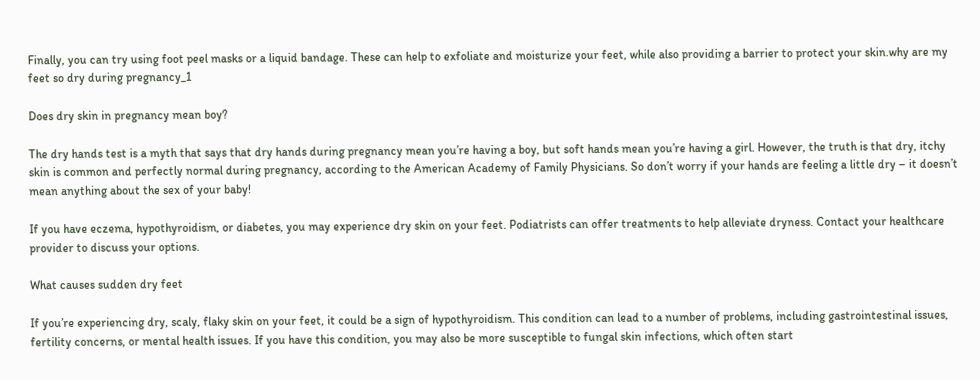Finally, you can try using foot peel masks or a liquid bandage. These can help to exfoliate and moisturize your feet, while also providing a barrier to protect your skin.why are my feet so dry during pregnancy_1

Does dry skin in pregnancy mean boy?

The dry hands test is a myth that says that dry hands during pregnancy mean you’re having a boy, but soft hands mean you’re having a girl. However, the truth is that dry, itchy skin is common and perfectly normal during pregnancy, according to the American Academy of Family Physicians. So don’t worry if your hands are feeling a little dry – it doesn’t mean anything about the sex of your baby!

If you have eczema, hypothyroidism, or diabetes, you may experience dry skin on your feet. Podiatrists can offer treatments to help alleviate dryness. Contact your healthcare provider to discuss your options.

What causes sudden dry feet

If you’re experiencing dry, scaly, flaky skin on your feet, it could be a sign of hypothyroidism. This condition can lead to a number of problems, including gastrointestinal issues, fertility concerns, or mental health issues. If you have this condition, you may also be more susceptible to fungal skin infections, which often start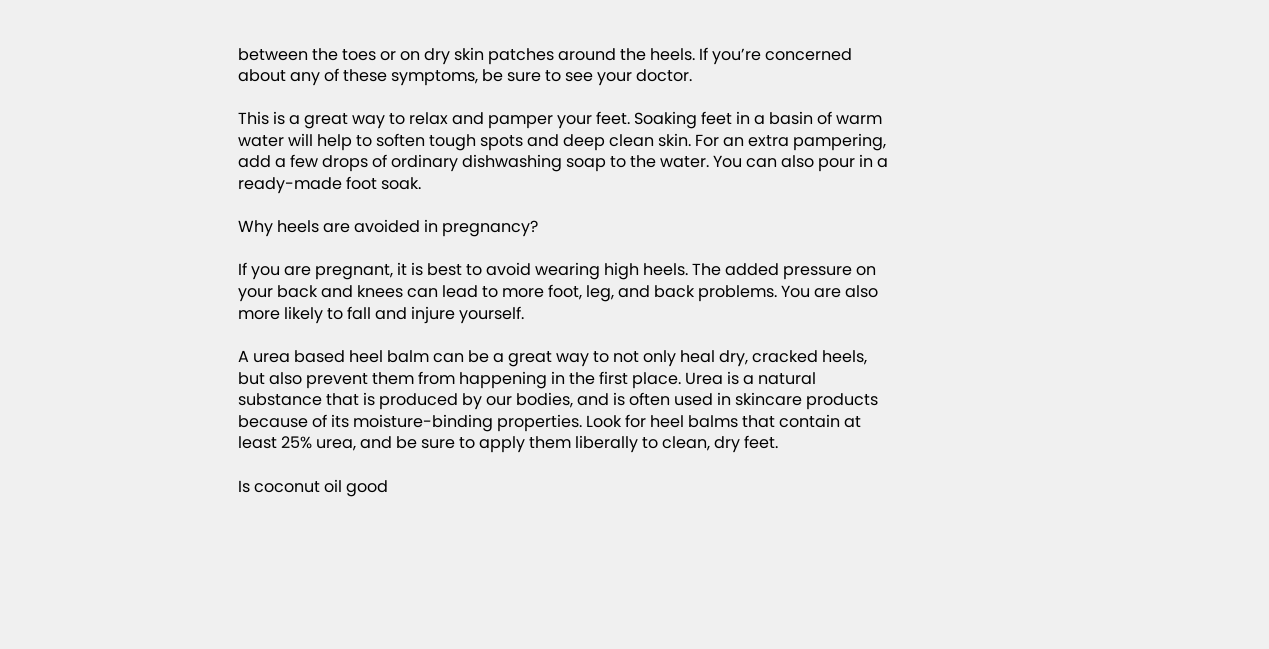between the toes or on dry skin patches around the heels. If you’re concerned about any of these symptoms, be sure to see your doctor.

This is a great way to relax and pamper your feet. Soaking feet in a basin of warm water will help to soften tough spots and deep clean skin. For an extra pampering, add a few drops of ordinary dishwashing soap to the water. You can also pour in a ready-made foot soak.

Why heels are avoided in pregnancy?

If you are pregnant, it is best to avoid wearing high heels. The added pressure on your back and knees can lead to more foot, leg, and back problems. You are also more likely to fall and injure yourself.

A urea based heel balm can be a great way to not only heal dry, cracked heels, but also prevent them from happening in the first place. Urea is a natural substance that is produced by our bodies, and is often used in skincare products because of its moisture-binding properties. Look for heel balms that contain at least 25% urea, and be sure to apply them liberally to clean, dry feet.

Is coconut oil good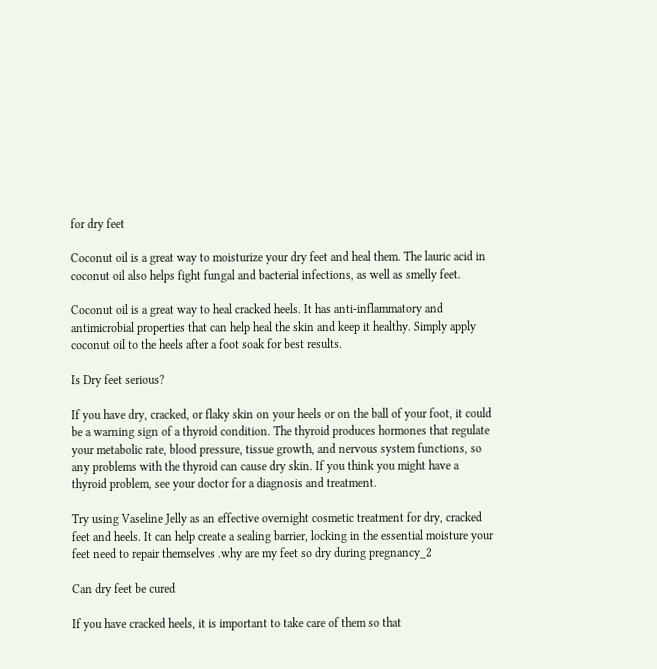for dry feet

Coconut oil is a great way to moisturize your dry feet and heal them. The lauric acid in coconut oil also helps fight fungal and bacterial infections, as well as smelly feet.

Coconut oil is a great way to heal cracked heels. It has anti-inflammatory and antimicrobial properties that can help heal the skin and keep it healthy. Simply apply coconut oil to the heels after a foot soak for best results.

Is Dry feet serious?

If you have dry, cracked, or flaky skin on your heels or on the ball of your foot, it could be a warning sign of a thyroid condition. The thyroid produces hormones that regulate your metabolic rate, blood pressure, tissue growth, and nervous system functions, so any problems with the thyroid can cause dry skin. If you think you might have a thyroid problem, see your doctor for a diagnosis and treatment.

Try using Vaseline Jelly as an effective overnight cosmetic treatment for dry, cracked feet and heels. It can help create a sealing barrier, locking in the essential moisture your feet need to repair themselves .why are my feet so dry during pregnancy_2

Can dry feet be cured

If you have cracked heels, it is important to take care of them so that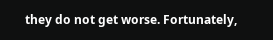they do not get worse. Fortunately,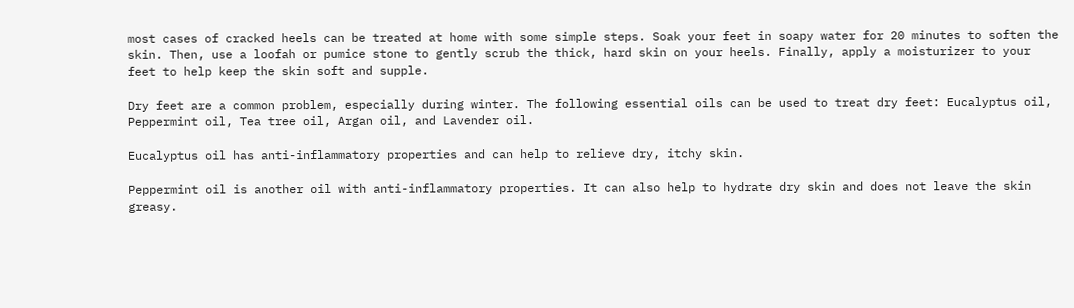most cases of cracked heels can be treated at home with some simple steps. Soak your feet in soapy water for 20 minutes to soften the skin. Then, use a loofah or pumice stone to gently scrub the thick, hard skin on your heels. Finally, apply a moisturizer to your feet to help keep the skin soft and supple.

Dry feet are a common problem, especially during winter. The following essential oils can be used to treat dry feet: Eucalyptus oil, Peppermint oil, Tea tree oil, Argan oil, and Lavender oil.

Eucalyptus oil has anti-inflammatory properties and can help to relieve dry, itchy skin.

Peppermint oil is another oil with anti-inflammatory properties. It can also help to hydrate dry skin and does not leave the skin greasy.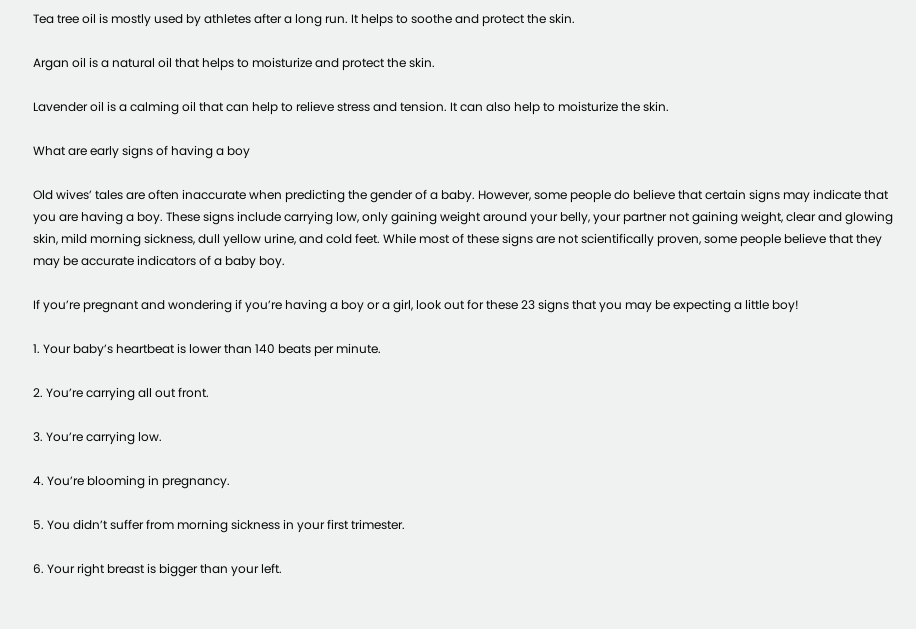Tea tree oil is mostly used by athletes after a long run. It helps to soothe and protect the skin.

Argan oil is a natural oil that helps to moisturize and protect the skin.

Lavender oil is a calming oil that can help to relieve stress and tension. It can also help to moisturize the skin.

What are early signs of having a boy

Old wives’ tales are often inaccurate when predicting the gender of a baby. However, some people do believe that certain signs may indicate that you are having a boy. These signs include carrying low, only gaining weight around your belly, your partner not gaining weight, clear and glowing skin, mild morning sickness, dull yellow urine, and cold feet. While most of these signs are not scientifically proven, some people believe that they may be accurate indicators of a baby boy.

If you’re pregnant and wondering if you’re having a boy or a girl, look out for these 23 signs that you may be expecting a little boy!

1. Your baby’s heartbeat is lower than 140 beats per minute.

2. You’re carrying all out front.

3. You’re carrying low.

4. You’re blooming in pregnancy.

5. You didn’t suffer from morning sickness in your first trimester.

6. Your right breast is bigger than your left.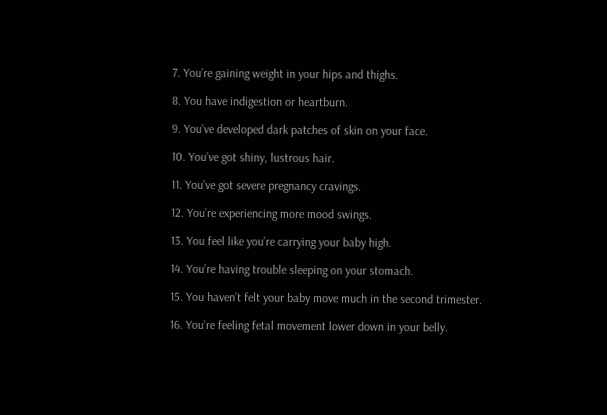7. You’re gaining weight in your hips and thighs.

8. You have indigestion or heartburn.

9. You’ve developed dark patches of skin on your face.

10. You’ve got shiny, lustrous hair.

11. You’ve got severe pregnancy cravings.

12. You’re experiencing more mood swings.

13. You feel like you’re carrying your baby high.

14. You’re having trouble sleeping on your stomach.

15. You haven’t felt your baby move much in the second trimester.

16. You’re feeling fetal movement lower down in your belly.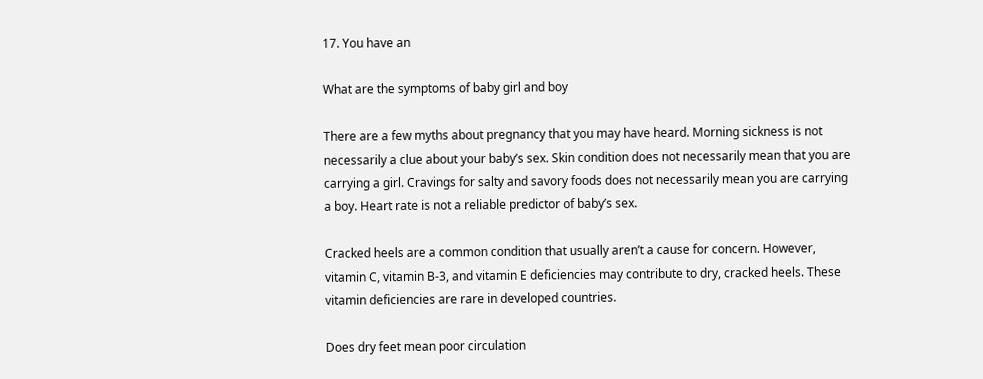17. You have an

What are the symptoms of baby girl and boy

There are a few myths about pregnancy that you may have heard. Morning sickness is not necessarily a clue about your baby’s sex. Skin condition does not necessarily mean that you are carrying a girl. Cravings for salty and savory foods does not necessarily mean you are carrying a boy. Heart rate is not a reliable predictor of baby’s sex.

Cracked heels are a common condition that usually aren’t a cause for concern. However, vitamin C, vitamin B-3, and vitamin E deficiencies may contribute to dry, cracked heels. These vitamin deficiencies are rare in developed countries.

Does dry feet mean poor circulation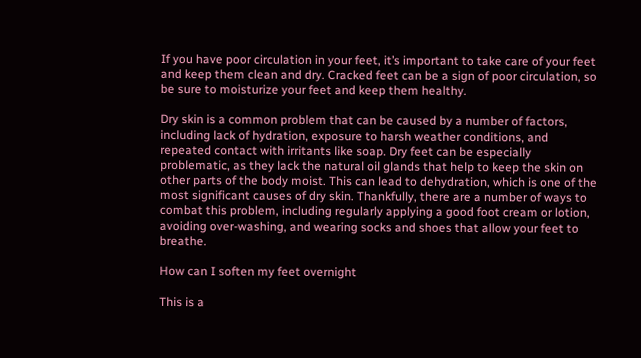If you have poor circulation in your feet, it’s important to take care of your feet and keep them clean and dry. Cracked feet can be a sign of poor circulation, so be sure to moisturize your feet and keep them healthy.

Dry skin is a common problem that can be caused by a number of factors, including lack of hydration, exposure to harsh weather conditions, and repeated contact with irritants like soap. Dry feet can be especially problematic, as they lack the natural oil glands that help to keep the skin on other parts of the body moist. This can lead to dehydration, which is one of the most significant causes of dry skin. Thankfully, there are a number of ways to combat this problem, including regularly applying a good foot cream or lotion, avoiding over-washing, and wearing socks and shoes that allow your feet to breathe.

How can I soften my feet overnight

This is a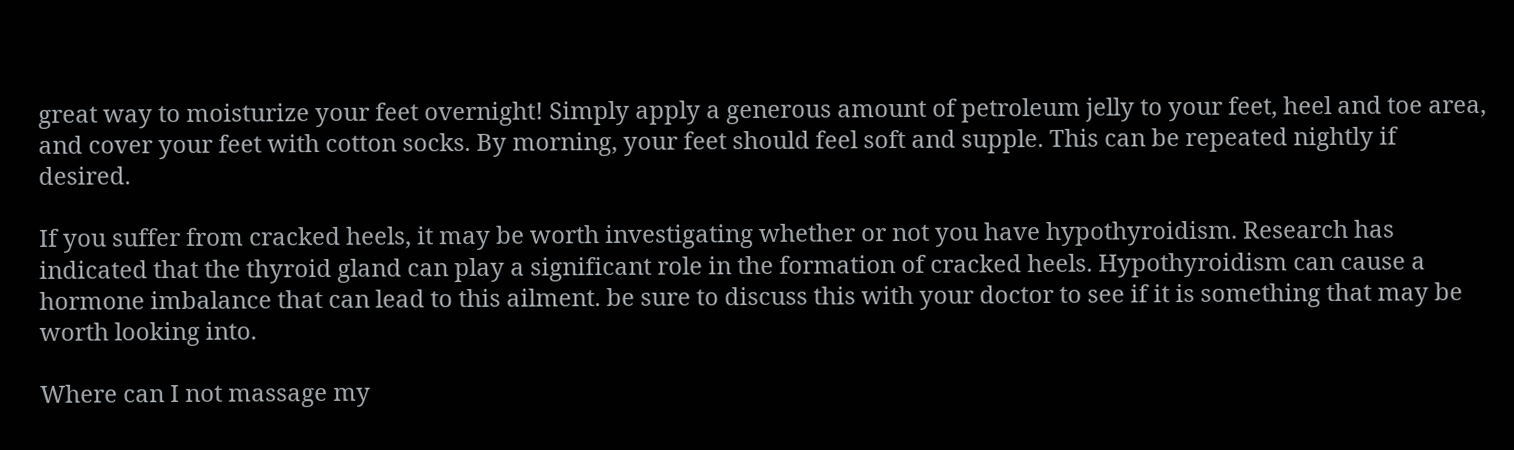great way to moisturize your feet overnight! Simply apply a generous amount of petroleum jelly to your feet, heel and toe area, and cover your feet with cotton socks. By morning, your feet should feel soft and supple. This can be repeated nightly if desired.

If you suffer from cracked heels, it may be worth investigating whether or not you have hypothyroidism. Research has indicated that the thyroid gland can play a significant role in the formation of cracked heels. Hypothyroidism can cause a hormone imbalance that can lead to this ailment. be sure to discuss this with your doctor to see if it is something that may be worth looking into.

Where can I not massage my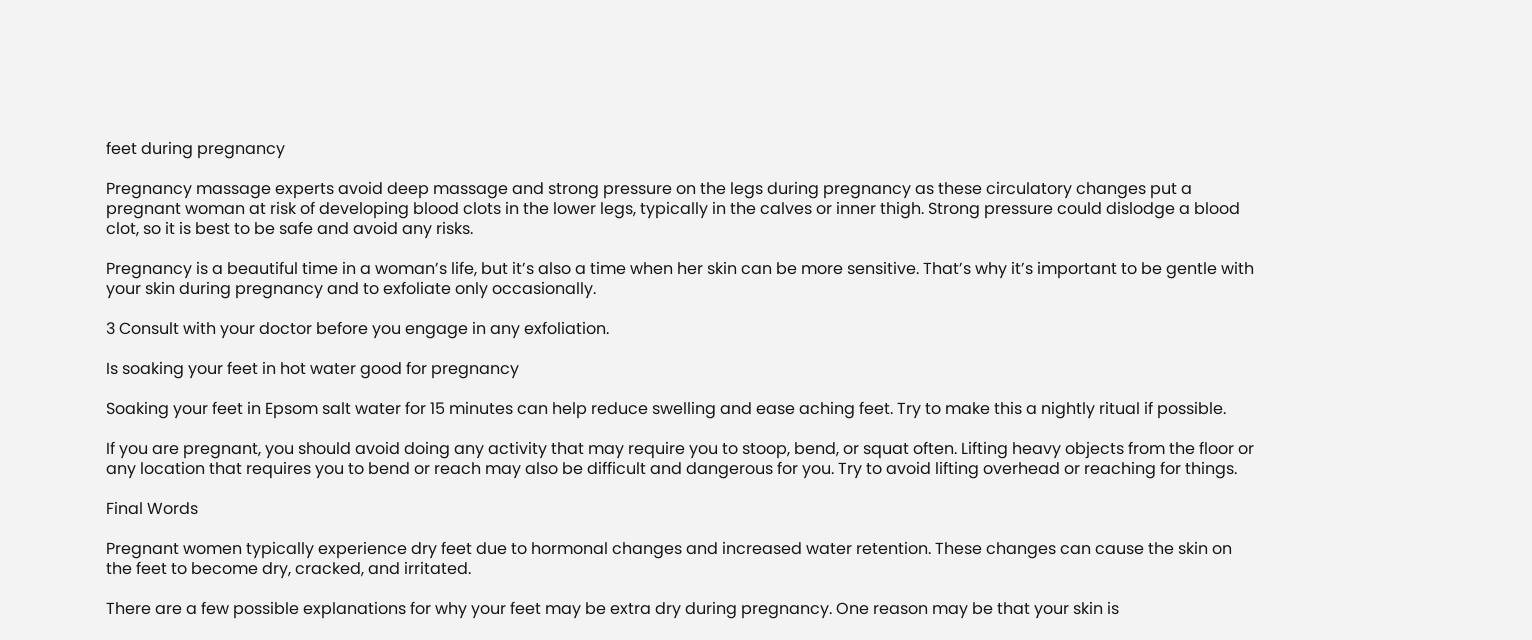feet during pregnancy

Pregnancy massage experts avoid deep massage and strong pressure on the legs during pregnancy as these circulatory changes put a pregnant woman at risk of developing blood clots in the lower legs, typically in the calves or inner thigh. Strong pressure could dislodge a blood clot, so it is best to be safe and avoid any risks.

Pregnancy is a beautiful time in a woman’s life, but it’s also a time when her skin can be more sensitive. That’s why it’s important to be gentle with your skin during pregnancy and to exfoliate only occasionally.

3 Consult with your doctor before you engage in any exfoliation.

Is soaking your feet in hot water good for pregnancy

Soaking your feet in Epsom salt water for 15 minutes can help reduce swelling and ease aching feet. Try to make this a nightly ritual if possible.

If you are pregnant, you should avoid doing any activity that may require you to stoop, bend, or squat often. Lifting heavy objects from the floor or any location that requires you to bend or reach may also be difficult and dangerous for you. Try to avoid lifting overhead or reaching for things.

Final Words

Pregnant women typically experience dry feet due to hormonal changes and increased water retention. These changes can cause the skin on the feet to become dry, cracked, and irritated.

There are a few possible explanations for why your feet may be extra dry during pregnancy. One reason may be that your skin is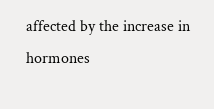affected by the increase in hormones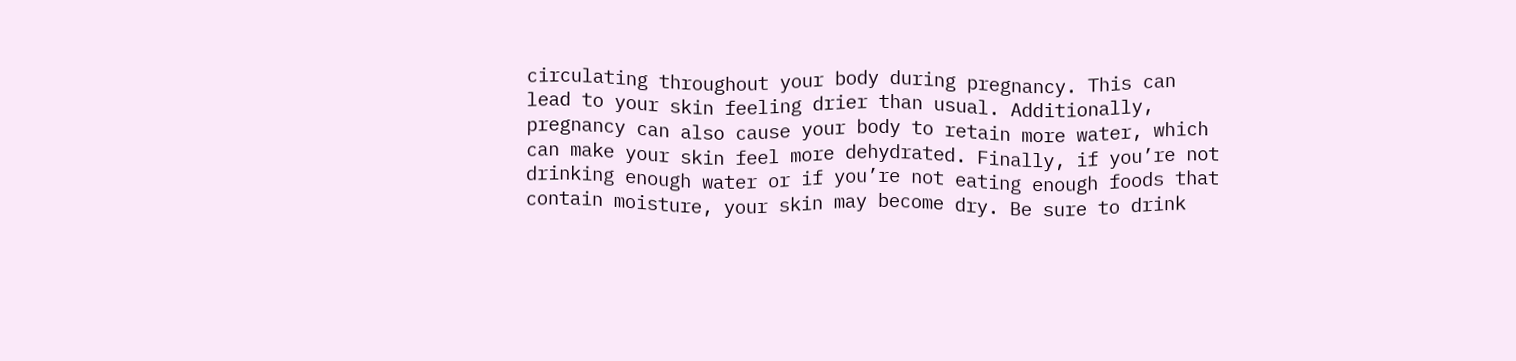circulating throughout your body during pregnancy. This can lead to your skin feeling drier than usual. Additionally, pregnancy can also cause your body to retain more water, which can make your skin feel more dehydrated. Finally, if you’re not drinking enough water or if you’re not eating enough foods that contain moisture, your skin may become dry. Be sure to drink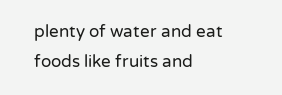plenty of water and eat foods like fruits and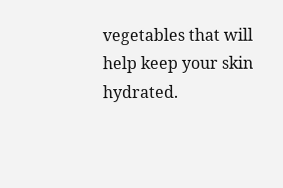vegetables that will help keep your skin hydrated.